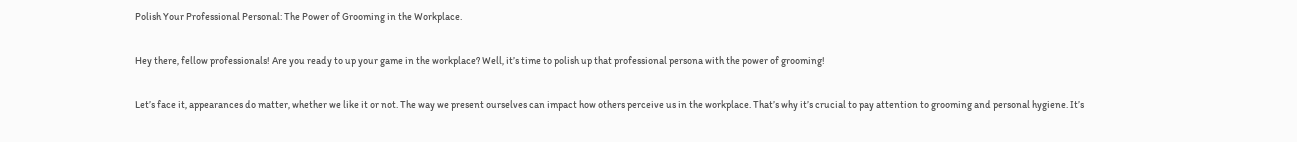Polish Your Professional Personal: The Power of Grooming in the Workplace.

Hey there, fellow professionals! Are you ready to up your game in the workplace? Well, it’s time to polish up that professional persona with the power of grooming!

Let’s face it, appearances do matter, whether we like it or not. The way we present ourselves can impact how others perceive us in the workplace. That’s why it’s crucial to pay attention to grooming and personal hygiene. It’s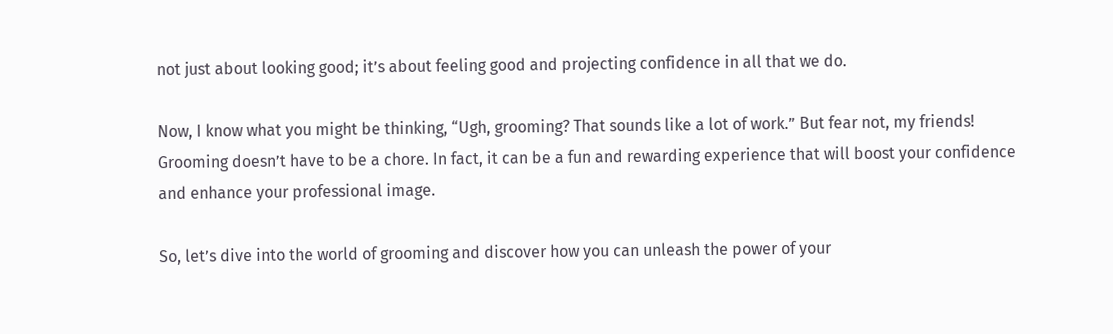not just about looking good; it’s about feeling good and projecting confidence in all that we do.

Now, I know what you might be thinking, “Ugh, grooming? That sounds like a lot of work.” But fear not, my friends! Grooming doesn’t have to be a chore. In fact, it can be a fun and rewarding experience that will boost your confidence and enhance your professional image.

So, let’s dive into the world of grooming and discover how you can unleash the power of your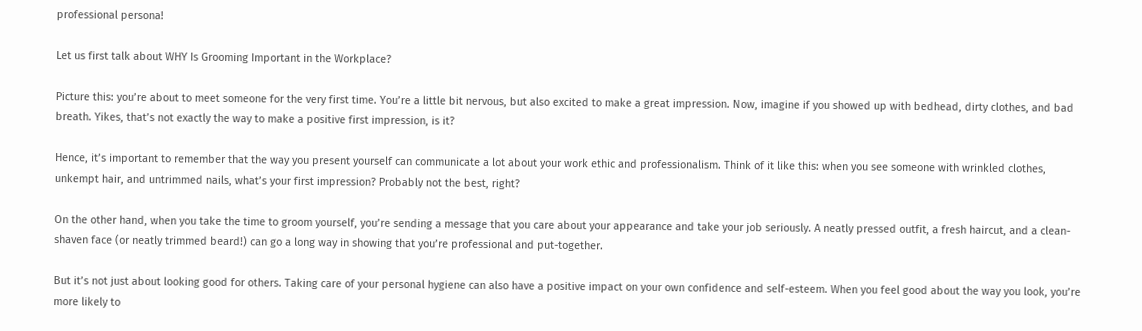professional persona!

Let us first talk about WHY Is Grooming Important in the Workplace?

Picture this: you’re about to meet someone for the very first time. You’re a little bit nervous, but also excited to make a great impression. Now, imagine if you showed up with bedhead, dirty clothes, and bad breath. Yikes, that’s not exactly the way to make a positive first impression, is it?

Hence, it’s important to remember that the way you present yourself can communicate a lot about your work ethic and professionalism. Think of it like this: when you see someone with wrinkled clothes, unkempt hair, and untrimmed nails, what’s your first impression? Probably not the best, right?

On the other hand, when you take the time to groom yourself, you’re sending a message that you care about your appearance and take your job seriously. A neatly pressed outfit, a fresh haircut, and a clean-shaven face (or neatly trimmed beard!) can go a long way in showing that you’re professional and put-together.

But it’s not just about looking good for others. Taking care of your personal hygiene can also have a positive impact on your own confidence and self-esteem. When you feel good about the way you look, you’re more likely to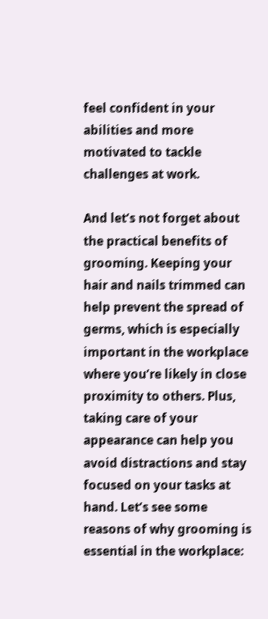feel confident in your abilities and more motivated to tackle challenges at work.

And let’s not forget about the practical benefits of grooming. Keeping your hair and nails trimmed can help prevent the spread of germs, which is especially important in the workplace where you’re likely in close proximity to others. Plus, taking care of your appearance can help you avoid distractions and stay focused on your tasks at hand. Let’s see some reasons of why grooming is essential in the workplace: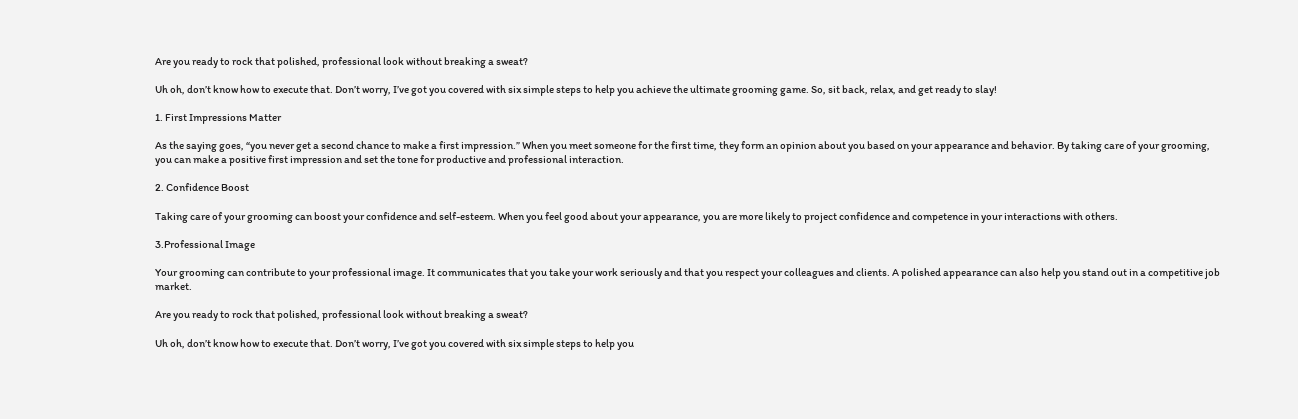Are you ready to rock that polished, professional look without breaking a sweat?

Uh oh, don’t know how to execute that. Don’t worry, I’ve got you covered with six simple steps to help you achieve the ultimate grooming game. So, sit back, relax, and get ready to slay!

1. First Impressions Matter

As the saying goes, “you never get a second chance to make a first impression.” When you meet someone for the first time, they form an opinion about you based on your appearance and behavior. By taking care of your grooming, you can make a positive first impression and set the tone for productive and professional interaction.

2. Confidence Boost

Taking care of your grooming can boost your confidence and self-esteem. When you feel good about your appearance, you are more likely to project confidence and competence in your interactions with others.

3.Professional Image

Your grooming can contribute to your professional image. It communicates that you take your work seriously and that you respect your colleagues and clients. A polished appearance can also help you stand out in a competitive job market.

Are you ready to rock that polished, professional look without breaking a sweat?

Uh oh, don’t know how to execute that. Don’t worry, I’ve got you covered with six simple steps to help you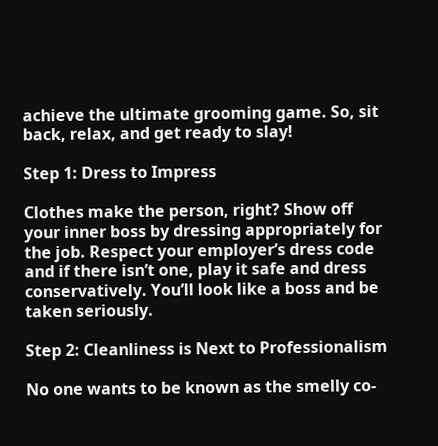achieve the ultimate grooming game. So, sit back, relax, and get ready to slay!

Step 1: Dress to Impress

Clothes make the person, right? Show off your inner boss by dressing appropriately for the job. Respect your employer’s dress code and if there isn’t one, play it safe and dress conservatively. You’ll look like a boss and be taken seriously.

Step 2: Cleanliness is Next to Professionalism

No one wants to be known as the smelly co-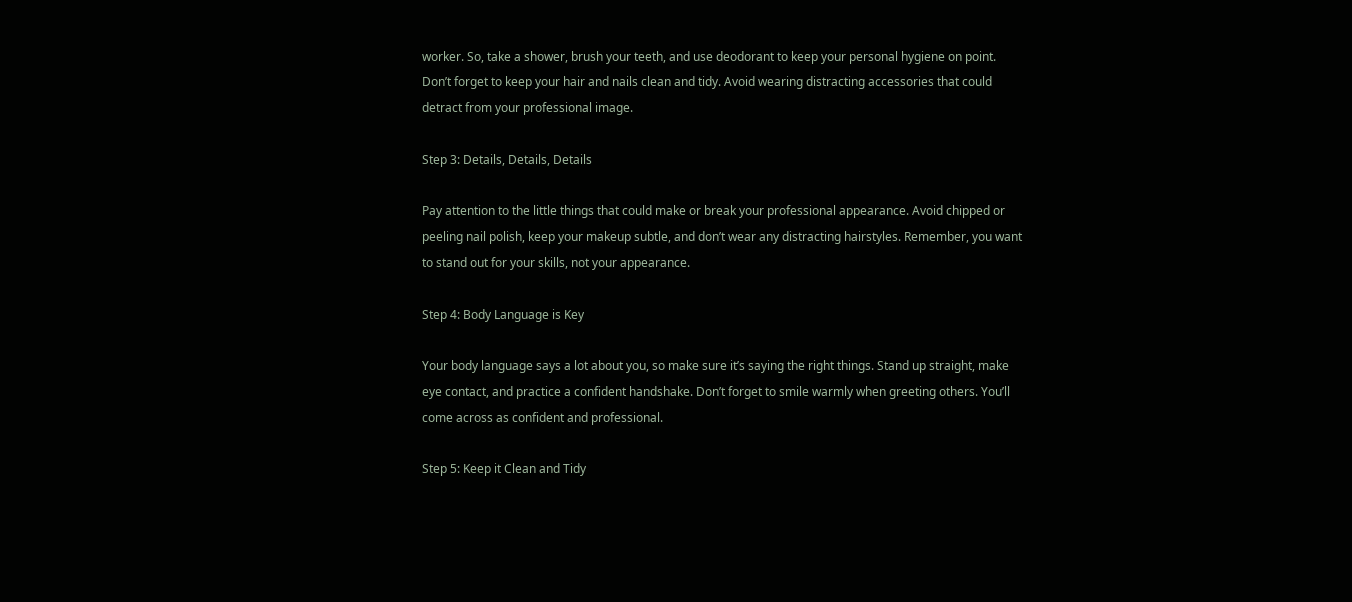worker. So, take a shower, brush your teeth, and use deodorant to keep your personal hygiene on point. Don’t forget to keep your hair and nails clean and tidy. Avoid wearing distracting accessories that could detract from your professional image.

Step 3: Details, Details, Details

Pay attention to the little things that could make or break your professional appearance. Avoid chipped or peeling nail polish, keep your makeup subtle, and don’t wear any distracting hairstyles. Remember, you want to stand out for your skills, not your appearance.

Step 4: Body Language is Key

Your body language says a lot about you, so make sure it’s saying the right things. Stand up straight, make eye contact, and practice a confident handshake. Don’t forget to smile warmly when greeting others. You’ll come across as confident and professional.

Step 5: Keep it Clean and Tidy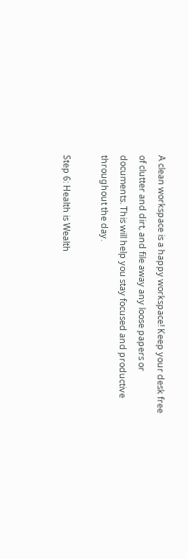A clean workspace is a happy workspace! Keep your desk free of clutter and dirt, and file away any loose papers or documents. This will help you stay focused and productive throughout the day.

Step 6: Health is Wealth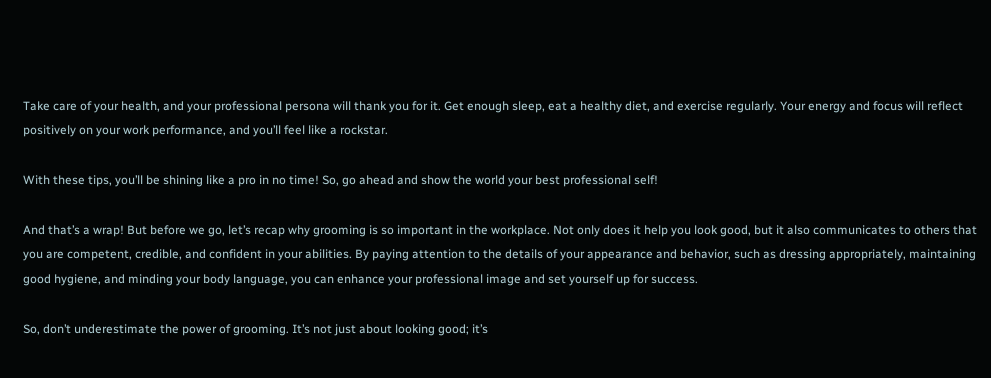Take care of your health, and your professional persona will thank you for it. Get enough sleep, eat a healthy diet, and exercise regularly. Your energy and focus will reflect positively on your work performance, and you’ll feel like a rockstar.

With these tips, you’ll be shining like a pro in no time! So, go ahead and show the world your best professional self!

And that’s a wrap! But before we go, let’s recap why grooming is so important in the workplace. Not only does it help you look good, but it also communicates to others that you are competent, credible, and confident in your abilities. By paying attention to the details of your appearance and behavior, such as dressing appropriately, maintaining good hygiene, and minding your body language, you can enhance your professional image and set yourself up for success.

So, don’t underestimate the power of grooming. It’s not just about looking good; it’s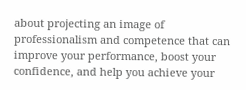about projecting an image of professionalism and competence that can improve your performance, boost your confidence, and help you achieve your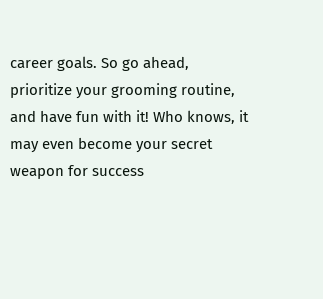career goals. So go ahead, prioritize your grooming routine, and have fun with it! Who knows, it may even become your secret weapon for success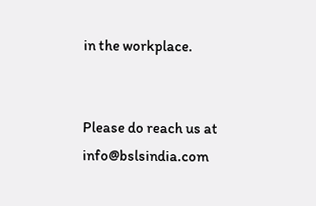in the workplace.


Please do reach us at info@bslsindia.com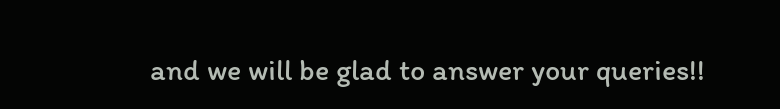and we will be glad to answer your queries!!